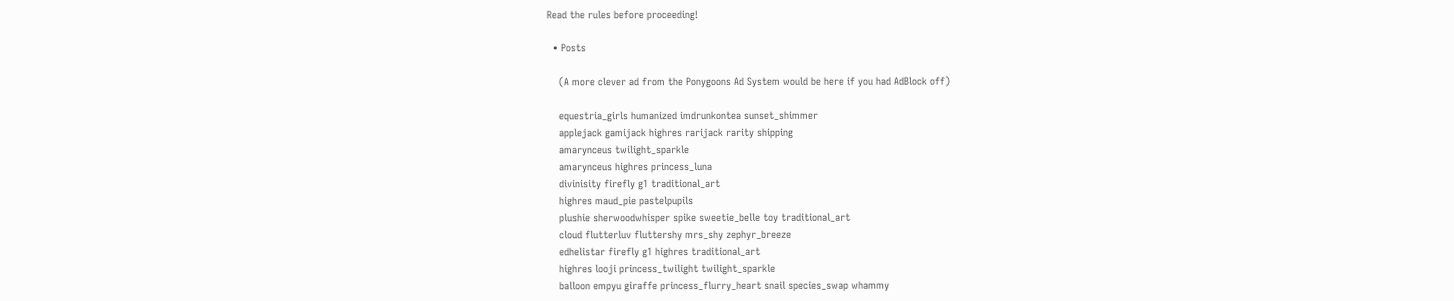Read the rules before proceeding!

  • Posts

    (A more clever ad from the Ponygoons Ad System would be here if you had AdBlock off)

    equestria_girls humanized imdrunkontea sunset_shimmer
    applejack gamijack highres rarijack rarity shipping
    amarynceus twilight_sparkle
    amarynceus highres princess_luna
    divinisity firefly g1 traditional_art
    highres maud_pie pastelpupils
    plushie sherwoodwhisper spike sweetie_belle toy traditional_art
    cloud flutterluv fluttershy mrs_shy zephyr_breeze
    edhelistar firefly g1 highres traditional_art
    highres looji princess_twilight twilight_sparkle
    balloon empyu giraffe princess_flurry_heart snail species_swap whammy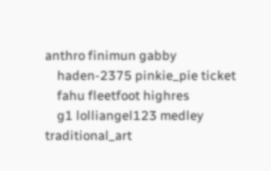anthro finimun gabby
    haden-2375 pinkie_pie ticket
    fahu fleetfoot highres
    g1 lolliangel123 medley traditional_art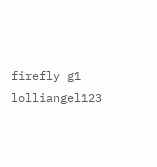firefly g1 lolliangel123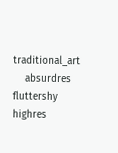traditional_art
    absurdres fluttershy highres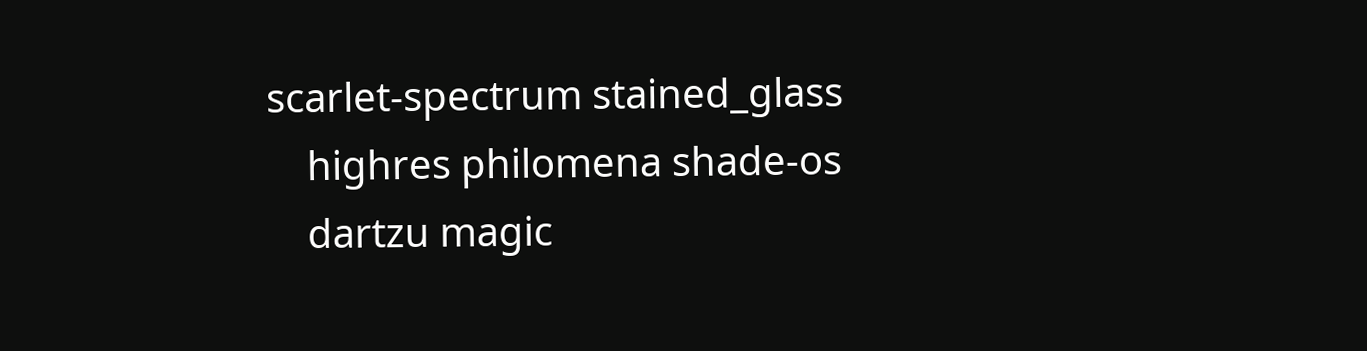scarlet-spectrum stained_glass
    highres philomena shade-os
    dartzu magic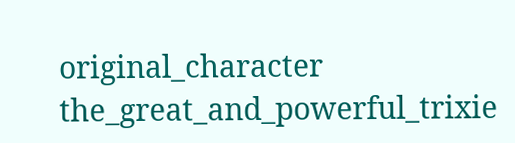original_character the_great_and_powerful_trixie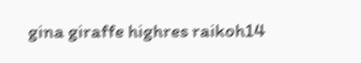gina giraffe highres raikoh14